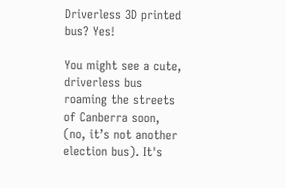Driverless 3D printed bus? Yes!

You might see a cute, driverless bus roaming the streets of Canberra soon, (no, it’s not another election bus). It's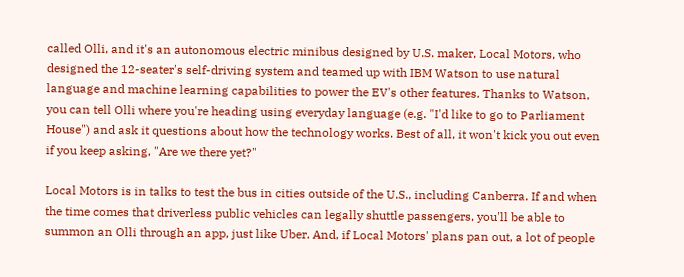called Olli, and it's an autonomous electric minibus designed by U.S. maker, Local Motors, who designed the 12-seater's self-driving system and teamed up with IBM Watson to use natural language and machine learning capabilities to power the EV's other features. Thanks to Watson, you can tell Olli where you're heading using everyday language (e.g. "I'd like to go to Parliament House") and ask it questions about how the technology works. Best of all, it won't kick you out even if you keep asking, "Are we there yet?"

Local Motors is in talks to test the bus in cities outside of the U.S., including Canberra. If and when the time comes that driverless public vehicles can legally shuttle passengers, you'll be able to summon an Olli through an app, just like Uber. And, if Local Motors' plans pan out, a lot of people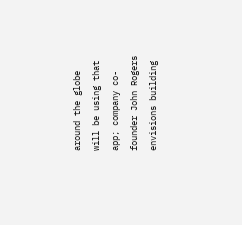around the globe will be using that app; company co-founder John Rogers envisions building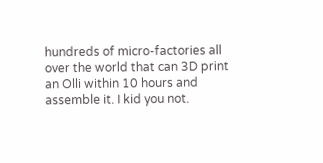hundreds of micro-factories all over the world that can 3D print an Olli within 10 hours and assemble it. I kid you not.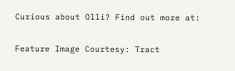Curious about Olli? Find out more at:

Feature Image Courtesy: Tract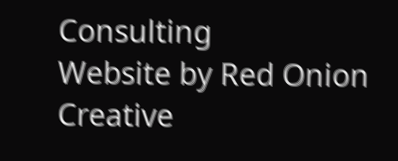Consulting
Website by Red Onion Creative